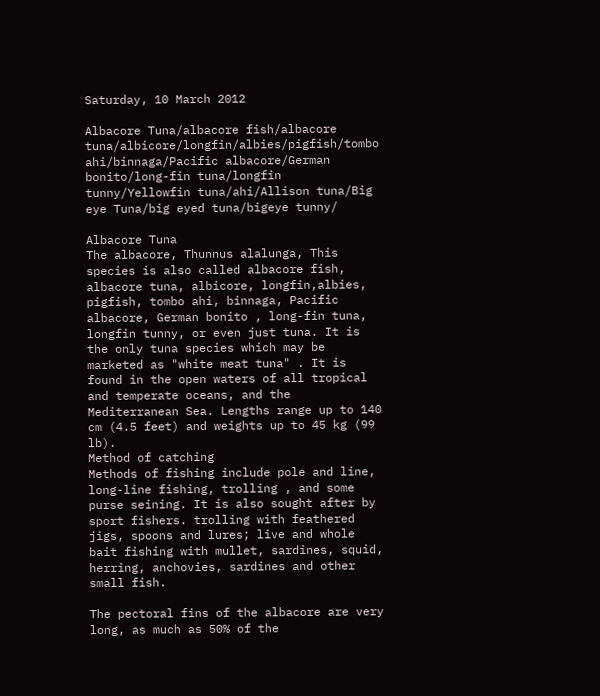Saturday, 10 March 2012

Albacore Tuna/albacore fish/albacore tuna/albicore/longfin/albies/pigfish/tombo ahi/binnaga/Pacific albacore/German bonito/long-fin tuna/longfin tunny/Yellowfin tuna/ahi/Allison tuna/Big eye Tuna/big eyed tuna/bigeye tunny/

Albacore Tuna
The albacore, Thunnus alalunga, This species is also called albacore fish, albacore tuna, albicore, longfin,albies, pigfish, tombo ahi, binnaga, Pacific albacore, German bonito , long-fin tuna, longfin tunny, or even just tuna. It is the only tuna species which may be marketed as "white meat tuna" . It is found in the open waters of all tropical and temperate oceans, and the Mediterranean Sea. Lengths range up to 140 cm (4.5 feet) and weights up to 45 kg (99 lb).
Method of catching
Methods of fishing include pole and line, long-line fishing, trolling , and some purse seining. It is also sought after by sport fishers. trolling with feathered jigs, spoons and lures; live and whole bait fishing with mullet, sardines, squid, herring, anchovies, sardines and other small fish.

The pectoral fins of the albacore are very long, as much as 50% of the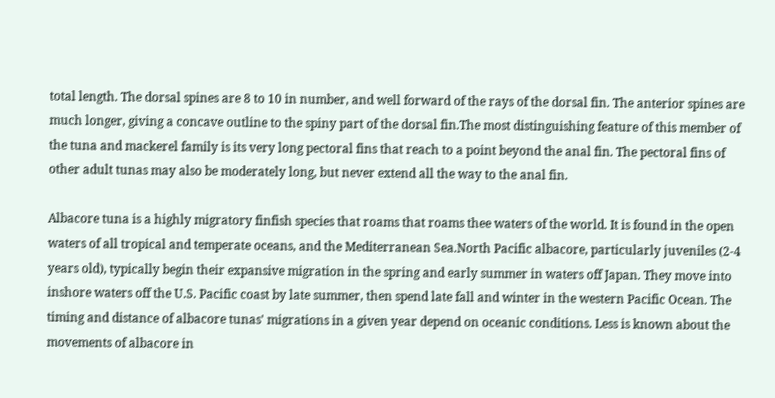total length. The dorsal spines are 8 to 10 in number, and well forward of the rays of the dorsal fin. The anterior spines are much longer, giving a concave outline to the spiny part of the dorsal fin.The most distinguishing feature of this member of the tuna and mackerel family is its very long pectoral fins that reach to a point beyond the anal fin. The pectoral fins of other adult tunas may also be moderately long, but never extend all the way to the anal fin.

Albacore tuna is a highly migratory finfish species that roams that roams thee waters of the world. It is found in the open waters of all tropical and temperate oceans, and the Mediterranean Sea.North Pacific albacore, particularly juveniles (2-4 years old), typically begin their expansive migration in the spring and early summer in waters off Japan. They move into inshore waters off the U.S. Pacific coast by late summer, then spend late fall and winter in the western Pacific Ocean. The timing and distance of albacore tunas' migrations in a given year depend on oceanic conditions. Less is known about the movements of albacore in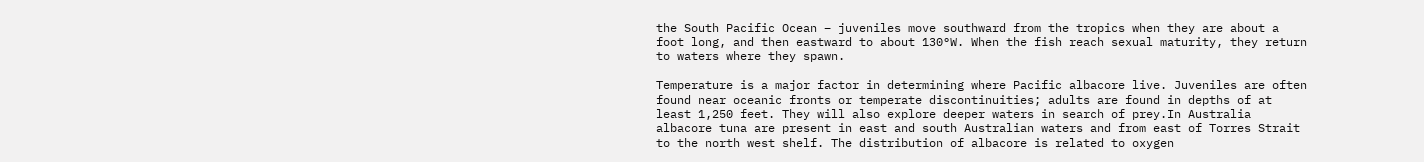the South Pacific Ocean – juveniles move southward from the tropics when they are about a foot long, and then eastward to about 130°W. When the fish reach sexual maturity, they return to waters where they spawn.

Temperature is a major factor in determining where Pacific albacore live. Juveniles are often found near oceanic fronts or temperate discontinuities; adults are found in depths of at least 1,250 feet. They will also explore deeper waters in search of prey.In Australia albacore tuna are present in east and south Australian waters and from east of Torres Strait to the north west shelf. The distribution of albacore is related to oxygen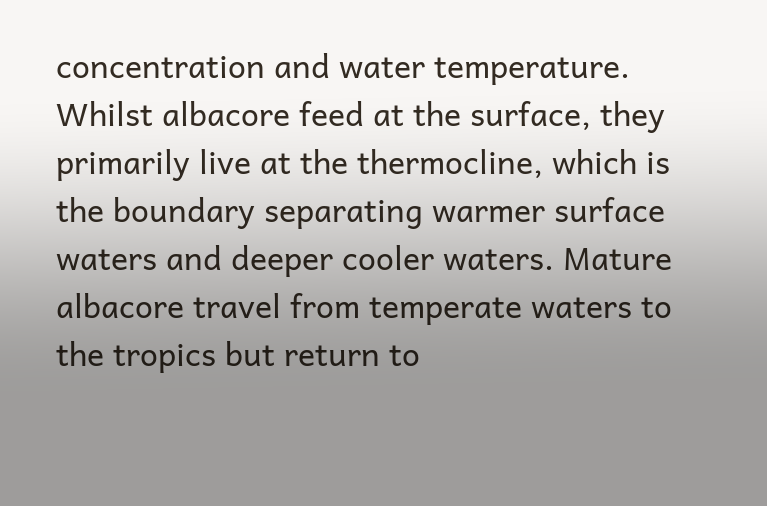concentration and water temperature. Whilst albacore feed at the surface, they primarily live at the thermocline, which is the boundary separating warmer surface waters and deeper cooler waters. Mature albacore travel from temperate waters to the tropics but return to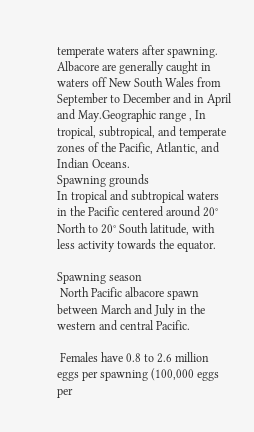temperate waters after spawning. Albacore are generally caught in waters off New South Wales from September to December and in April and May.Geographic range , In tropical, subtropical, and temperate zones of the Pacific, Atlantic, and Indian Oceans.
Spawning grounds
In tropical and subtropical waters in the Pacific centered around 20° North to 20° South latitude, with less activity towards the equator.

Spawning season
 North Pacific albacore spawn between March and July in the western and central Pacific.

 Females have 0.8 to 2.6 million eggs per spawning (100,000 eggs per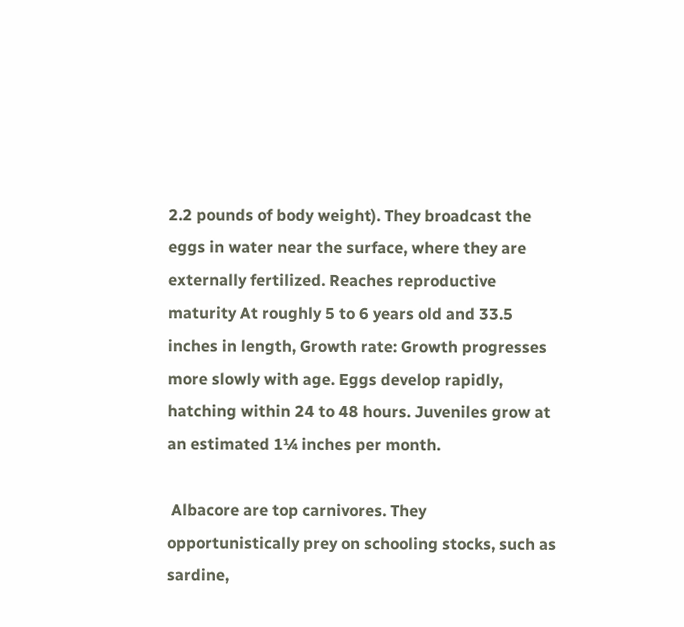2.2 pounds of body weight). They broadcast the eggs in water near the surface, where they are externally fertilized. Reaches reproductive maturity At roughly 5 to 6 years old and 33.5 inches in length, Growth rate: Growth progresses more slowly with age. Eggs develop rapidly, hatching within 24 to 48 hours. Juveniles grow at an estimated 1¼ inches per month.

 Albacore are top carnivores. They opportunistically prey on schooling stocks, such as sardine,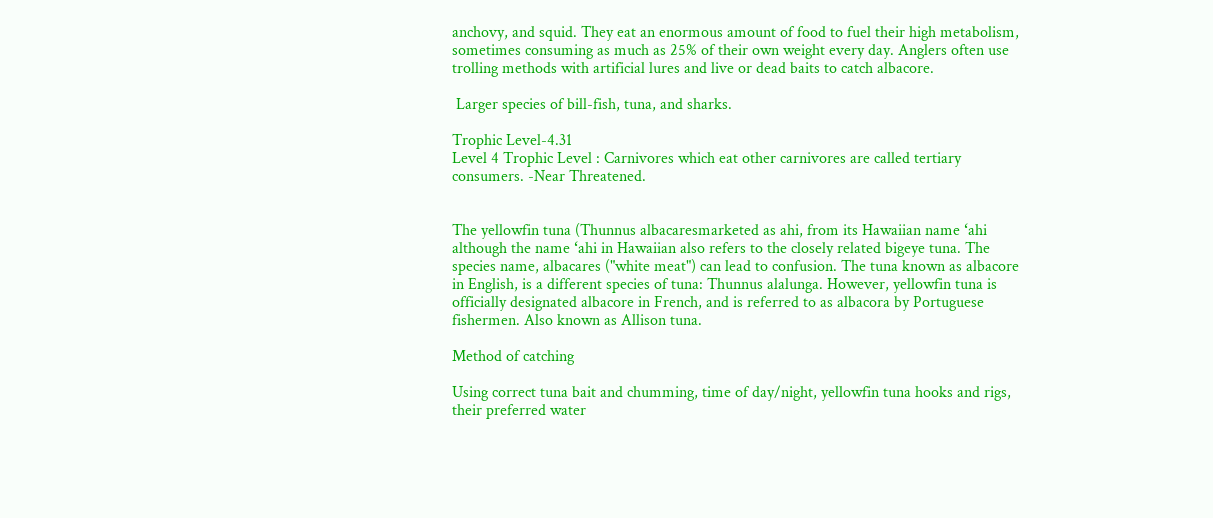anchovy, and squid. They eat an enormous amount of food to fuel their high metabolism, sometimes consuming as much as 25% of their own weight every day. Anglers often use trolling methods with artificial lures and live or dead baits to catch albacore.

 Larger species of bill-fish, tuna, and sharks.

Trophic Level-4.31
Level 4 Trophic Level : Carnivores which eat other carnivores are called tertiary consumers. -Near Threatened.


The yellowfin tuna (Thunnus albacaresmarketed as ahi, from its Hawaiian name ʻahi although the name ʻahi in Hawaiian also refers to the closely related bigeye tuna. The species name, albacares ("white meat") can lead to confusion. The tuna known as albacore in English, is a different species of tuna: Thunnus alalunga. However, yellowfin tuna is officially designated albacore in French, and is referred to as albacora by Portuguese fishermen. Also known as Allison tuna.

Method of catching

Using correct tuna bait and chumming, time of day/night, yellowfin tuna hooks and rigs, their preferred water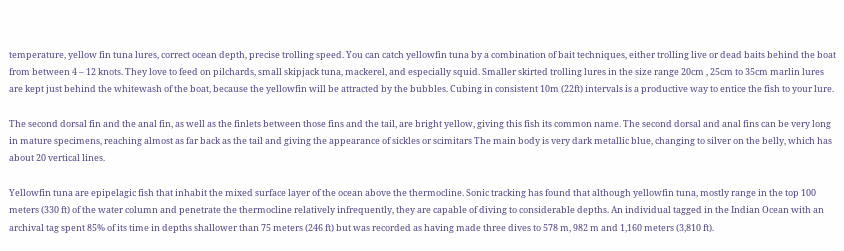temperature, yellow fin tuna lures, correct ocean depth, precise trolling speed. You can catch yellowfin tuna by a combination of bait techniques, either trolling live or dead baits behind the boat from between 4 – 12 knots. They love to feed on pilchards, small skipjack tuna, mackerel, and especially squid. Smaller skirted trolling lures in the size range 20cm , 25cm to 35cm marlin lures are kept just behind the whitewash of the boat, because the yellowfin will be attracted by the bubbles. Cubing in consistent 10m (22ft) intervals is a productive way to entice the fish to your lure.

The second dorsal fin and the anal fin, as well as the finlets between those fins and the tail, are bright yellow, giving this fish its common name. The second dorsal and anal fins can be very long in mature specimens, reaching almost as far back as the tail and giving the appearance of sickles or scimitars The main body is very dark metallic blue, changing to silver on the belly, which has about 20 vertical lines.

Yellowfin tuna are epipelagic fish that inhabit the mixed surface layer of the ocean above the thermocline. Sonic tracking has found that although yellowfin tuna, mostly range in the top 100 meters (330 ft) of the water column and penetrate the thermocline relatively infrequently, they are capable of diving to considerable depths. An individual tagged in the Indian Ocean with an archival tag spent 85% of its time in depths shallower than 75 meters (246 ft) but was recorded as having made three dives to 578 m, 982 m and 1,160 meters (3,810 ft).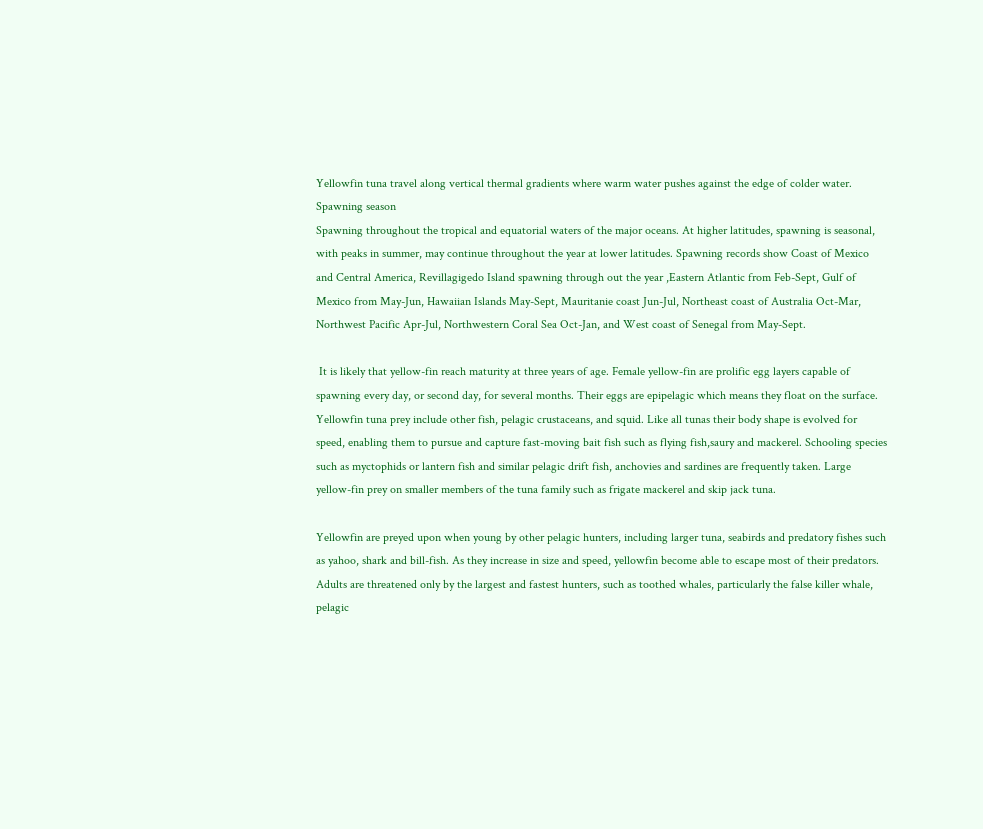Yellowfin tuna travel along vertical thermal gradients where warm water pushes against the edge of colder water.
Spawning season
Spawning throughout the tropical and equatorial waters of the major oceans. At higher latitudes, spawning is seasonal, with peaks in summer, may continue throughout the year at lower latitudes. Spawning records show Coast of Mexico and Central America, Revillagigedo Island spawning through out the year ,Eastern Atlantic from Feb-Sept, Gulf of Mexico from May-Jun, Hawaiian Islands May-Sept, Mauritanie coast Jun-Jul, Northeast coast of Australia Oct-Mar, Northwest Pacific Apr-Jul, Northwestern Coral Sea Oct-Jan, and West coast of Senegal from May-Sept.

 It is likely that yellow-fin reach maturity at three years of age. Female yellow-fin are prolific egg layers capable of spawning every day, or second day, for several months. Their eggs are epipelagic which means they float on the surface.
Yellowfin tuna prey include other fish, pelagic crustaceans, and squid. Like all tunas their body shape is evolved for speed, enabling them to pursue and capture fast-moving bait fish such as flying fish,saury and mackerel. Schooling species such as myctophids or lantern fish and similar pelagic drift fish, anchovies and sardines are frequently taken. Large yellow-fin prey on smaller members of the tuna family such as frigate mackerel and skip jack tuna.

Yellowfin are preyed upon when young by other pelagic hunters, including larger tuna, seabirds and predatory fishes such as yahoo, shark and bill-fish. As they increase in size and speed, yellowfin become able to escape most of their predators. Adults are threatened only by the largest and fastest hunters, such as toothed whales, particularly the false killer whale, pelagic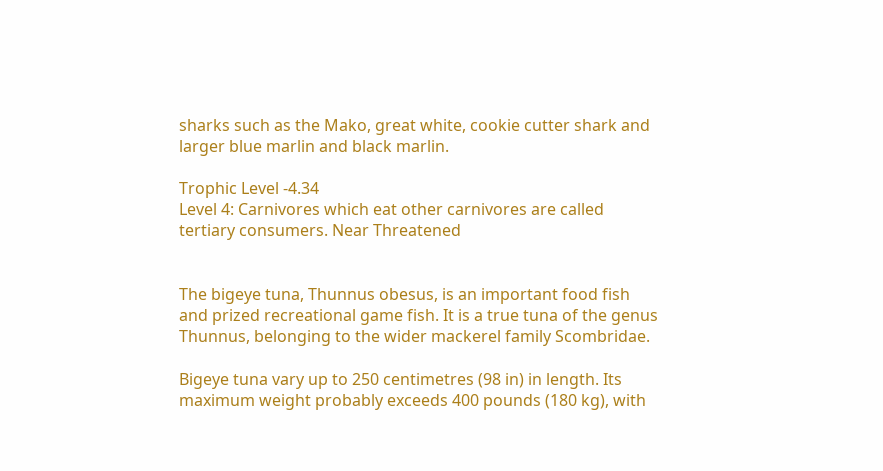sharks such as the Mako, great white, cookie cutter shark and larger blue marlin and black marlin.

Trophic Level -4.34
Level 4: Carnivores which eat other carnivores are called tertiary consumers. Near Threatened


The bigeye tuna, Thunnus obesus, is an important food fish and prized recreational game fish. It is a true tuna of the genus Thunnus, belonging to the wider mackerel family Scombridae.

Bigeye tuna vary up to 250 centimetres (98 in) in length. Its maximum weight probably exceeds 400 pounds (180 kg), with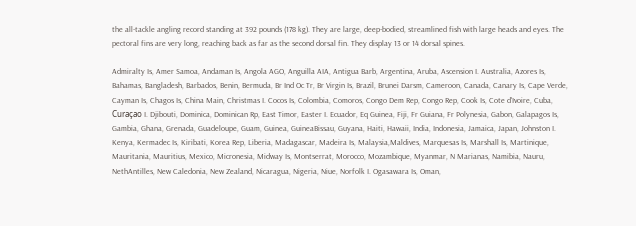the all-tackle angling record standing at 392 pounds (178 kg). They are large, deep-bodied, streamlined fish with large heads and eyes. The pectoral fins are very long, reaching back as far as the second dorsal fin. They display 13 or 14 dorsal spines.

Admiralty Is, Amer Samoa, Andaman Is, Angola AGO, Anguilla AIA, Antigua Barb, Argentina, Aruba, Ascension I. Australia, Azores Is, Bahamas, Bangladesh, Barbados, Benin, Bermuda, Br Ind Oc Tr, Br Virgin Is, Brazil, Brunei Darsm, Cameroon, Canada, Canary Is, Cape Verde, Cayman Is, Chagos Is, China Main, Christmas I. Cocos Is, Colombia, Comoros, Congo Dem Rep, Congo Rep, Cook Is, Cote d'Ivoire, Cuba, Curaçao I. Djibouti, Dominica, Dominican Rp, East Timor, Easter I. Ecuador, Eq Guinea, Fiji, Fr Guiana, Fr Polynesia, Gabon, Galapagos Is, Gambia, Ghana, Grenada, Guadeloupe, Guam, Guinea, GuineaBissau, Guyana, Haiti, Hawaii, India, Indonesia, Jamaica, Japan, Johnston I. Kenya, Kermadec Is, Kiribati, Korea Rep, Liberia, Madagascar, Madeira Is, Malaysia,Maldives, Marquesas Is, Marshall Is, Martinique, Mauritania, Mauritius, Mexico, Micronesia, Midway Is, Montserrat, Morocco, Mozambique, Myanmar, N Marianas, Namibia, Nauru, NethAntilles, New Caledonia, New Zealand, Nicaragua, Nigeria, Niue, Norfolk I. Ogasawara Is, Oman,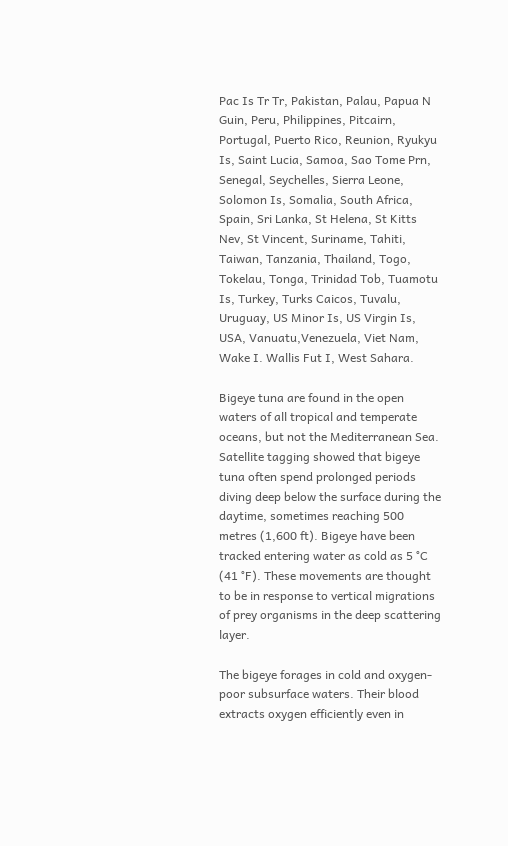Pac Is Tr Tr, Pakistan, Palau, Papua N Guin, Peru, Philippines, Pitcairn, Portugal, Puerto Rico, Reunion, Ryukyu Is, Saint Lucia, Samoa, Sao Tome Prn, Senegal, Seychelles, Sierra Leone, Solomon Is, Somalia, South Africa, Spain, Sri Lanka, St Helena, St Kitts Nev, St Vincent, Suriname, Tahiti, Taiwan, Tanzania, Thailand, Togo, Tokelau, Tonga, Trinidad Tob, Tuamotu Is, Turkey, Turks Caicos, Tuvalu, Uruguay, US Minor Is, US Virgin Is, USA, Vanuatu,Venezuela, Viet Nam,
Wake I. Wallis Fut I, West Sahara.

Bigeye tuna are found in the open waters of all tropical and temperate oceans, but not the Mediterranean Sea. Satellite tagging showed that bigeye tuna often spend prolonged periods diving deep below the surface during the daytime, sometimes reaching 500 metres (1,600 ft). Bigeye have been tracked entering water as cold as 5 °C (41 °F). These movements are thought to be in response to vertical migrations of prey organisms in the deep scattering layer.

The bigeye forages in cold and oxygen-poor subsurface waters. Their blood extracts oxygen efficiently even in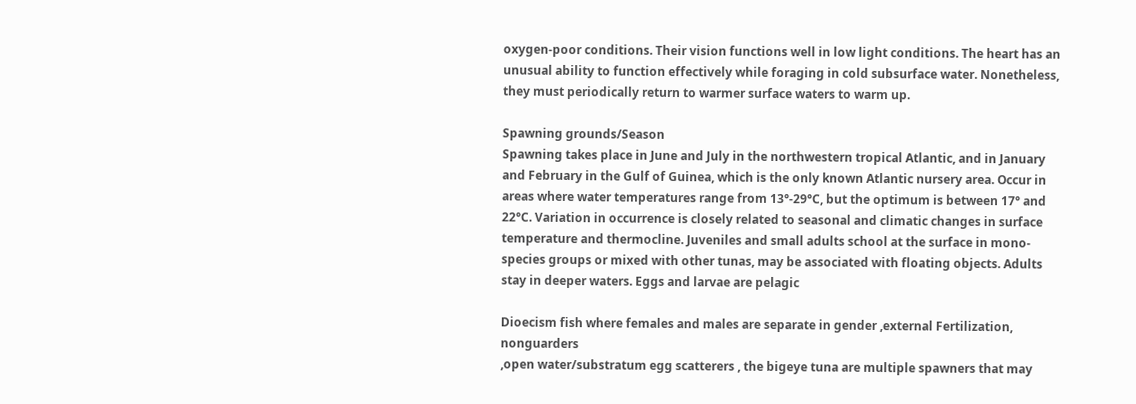oxygen-poor conditions. Their vision functions well in low light conditions. The heart has an unusual ability to function effectively while foraging in cold subsurface water. Nonetheless, they must periodically return to warmer surface waters to warm up.

Spawning grounds/Season
Spawning takes place in June and July in the northwestern tropical Atlantic, and in January and February in the Gulf of Guinea, which is the only known Atlantic nursery area. Occur in areas where water temperatures range from 13°-29°C, but the optimum is between 17° and 22°C. Variation in occurrence is closely related to seasonal and climatic changes in surface temperature and thermocline. Juveniles and small adults school at the surface in mono-species groups or mixed with other tunas, may be associated with floating objects. Adults stay in deeper waters. Eggs and larvae are pelagic

Dioecism fish where females and males are separate in gender ,external Fertilization, nonguarders
,open water/substratum egg scatterers , the bigeye tuna are multiple spawners that may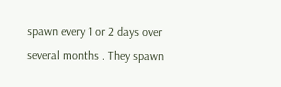spawn every 1 or 2 days over several months . They spawn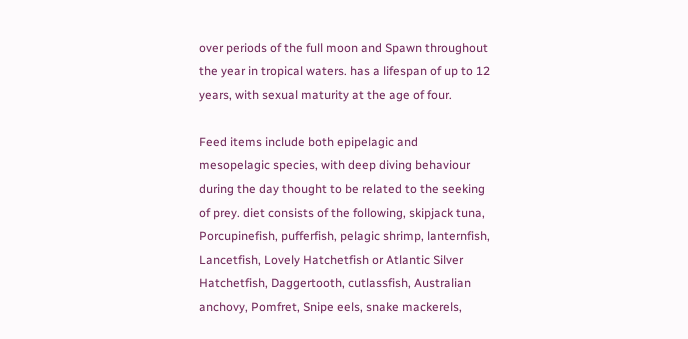over periods of the full moon and Spawn throughout the year in tropical waters. has a lifespan of up to 12 years, with sexual maturity at the age of four.

Feed items include both epipelagic and mesopelagic species, with deep diving behaviour during the day thought to be related to the seeking of prey. diet consists of the following, skipjack tuna, Porcupinefish, pufferfish, pelagic shrimp, lanternfish, Lancetfish, Lovely Hatchetfish or Atlantic Silver Hatchetfish, Daggertooth, cutlassfish, Australian anchovy, Pomfret, Snipe eels, snake mackerels,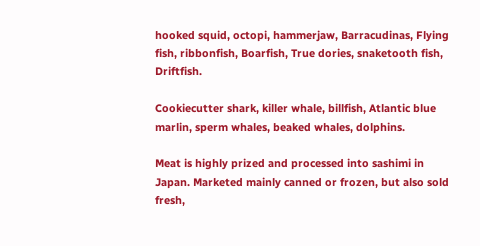hooked squid, octopi, hammerjaw, Barracudinas, Flying fish, ribbonfish, Boarfish, True dories, snaketooth fish, Driftfish.

Cookiecutter shark, killer whale, billfish, Atlantic blue marlin, sperm whales, beaked whales, dolphins.

Meat is highly prized and processed into sashimi in Japan. Marketed mainly canned or frozen, but also sold fresh,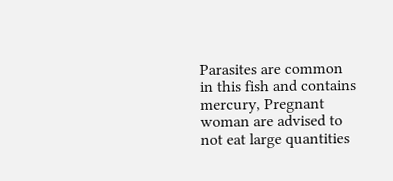Parasites are common in this fish and contains mercury, Pregnant woman are advised to not eat large quantities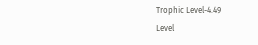Trophic Level-4.49
Level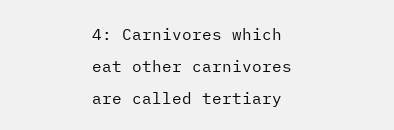4: Carnivores which eat other carnivores are called tertiary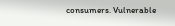consumers. Vulnerable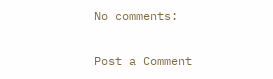No comments:

Post a Comment